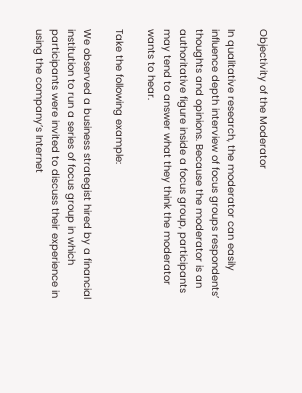Objectivity of the Moderator

In qualitative research, the moderator can easily influence depth interview of focus groups respondents’ thoughts and opinions. Because the moderator is an authoritative figure inside a focus group, participants may tend to answer what they think the moderator wants to hear.

Take the following example:

We observed a business strategist hired by a financial institution to run a series of focus group in which participants were invited to discuss their experience in using the company’s Internet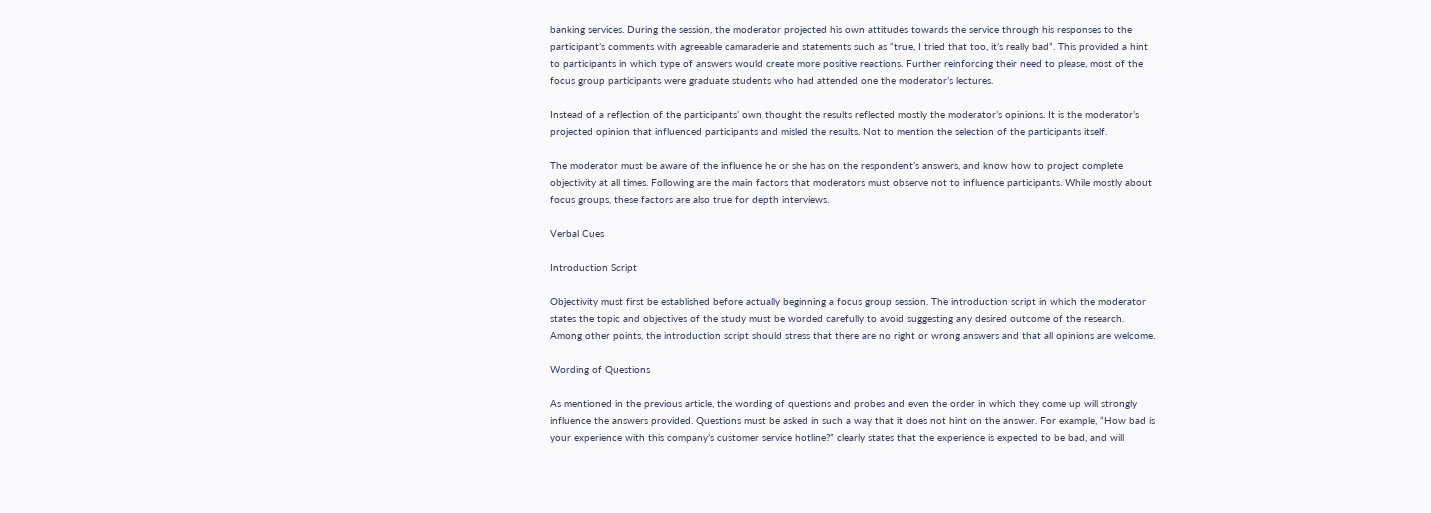banking services. During the session, the moderator projected his own attitudes towards the service through his responses to the participant’s comments with agreeable camaraderie and statements such as “true, I tried that too, it’s really bad”. This provided a hint to participants in which type of answers would create more positive reactions. Further reinforcing their need to please, most of the focus group participants were graduate students who had attended one the moderator’s lectures.

Instead of a reflection of the participants’ own thought the results reflected mostly the moderator’s opinions. It is the moderator’s projected opinion that influenced participants and misled the results. Not to mention the selection of the participants itself.

The moderator must be aware of the influence he or she has on the respondent’s answers, and know how to project complete objectivity at all times. Following are the main factors that moderators must observe not to influence participants. While mostly about focus groups, these factors are also true for depth interviews.

Verbal Cues

Introduction Script

Objectivity must first be established before actually beginning a focus group session. The introduction script in which the moderator states the topic and objectives of the study must be worded carefully to avoid suggesting any desired outcome of the research. Among other points, the introduction script should stress that there are no right or wrong answers and that all opinions are welcome.

Wording of Questions

As mentioned in the previous article, the wording of questions and probes and even the order in which they come up will strongly influence the answers provided. Questions must be asked in such a way that it does not hint on the answer. For example, “How bad is your experience with this company’s customer service hotline?” clearly states that the experience is expected to be bad, and will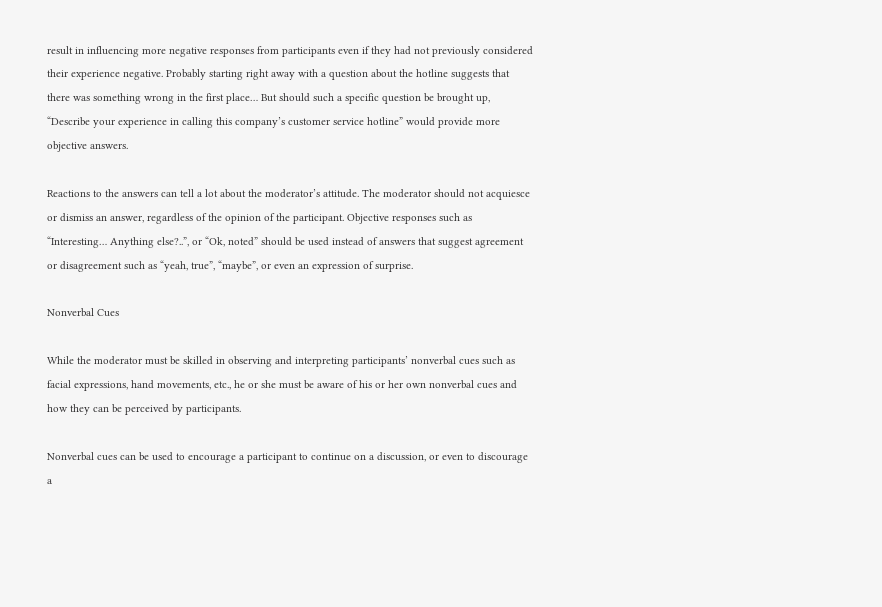result in influencing more negative responses from participants even if they had not previously considered their experience negative. Probably starting right away with a question about the hotline suggests that there was something wrong in the first place… But should such a specific question be brought up, “Describe your experience in calling this company’s customer service hotline” would provide more objective answers.

Reactions to the answers can tell a lot about the moderator’s attitude. The moderator should not acquiesce or dismiss an answer, regardless of the opinion of the participant. Objective responses such as “Interesting… Anything else?..”, or “Ok, noted” should be used instead of answers that suggest agreement or disagreement such as “yeah, true”, “maybe”, or even an expression of surprise.

Nonverbal Cues

While the moderator must be skilled in observing and interpreting participants’ nonverbal cues such as facial expressions, hand movements, etc., he or she must be aware of his or her own nonverbal cues and how they can be perceived by participants.

Nonverbal cues can be used to encourage a participant to continue on a discussion, or even to discourage a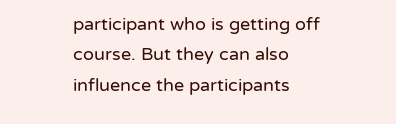participant who is getting off course. But they can also influence the participants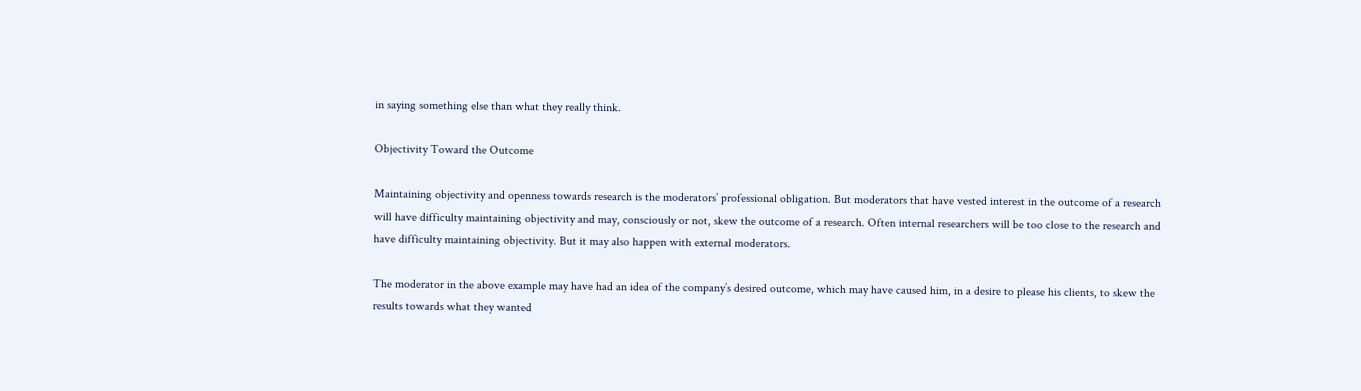in saying something else than what they really think.

Objectivity Toward the Outcome

Maintaining objectivity and openness towards research is the moderators’ professional obligation. But moderators that have vested interest in the outcome of a research will have difficulty maintaining objectivity and may, consciously or not, skew the outcome of a research. Often internal researchers will be too close to the research and have difficulty maintaining objectivity. But it may also happen with external moderators.

The moderator in the above example may have had an idea of the company’s desired outcome, which may have caused him, in a desire to please his clients, to skew the results towards what they wanted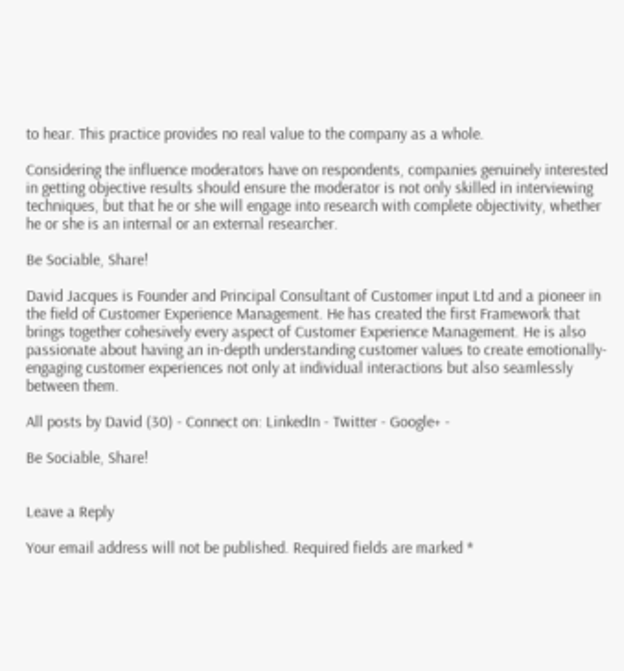to hear. This practice provides no real value to the company as a whole.

Considering the influence moderators have on respondents, companies genuinely interested in getting objective results should ensure the moderator is not only skilled in interviewing techniques, but that he or she will engage into research with complete objectivity, whether he or she is an internal or an external researcher.

Be Sociable, Share!

David Jacques is Founder and Principal Consultant of Customer input Ltd and a pioneer in the field of Customer Experience Management. He has created the first Framework that brings together cohesively every aspect of Customer Experience Management. He is also passionate about having an in-depth understanding customer values to create emotionally-engaging customer experiences not only at individual interactions but also seamlessly between them.

All posts by David (30) - Connect on: LinkedIn - Twitter - Google+ -

Be Sociable, Share!


Leave a Reply

Your email address will not be published. Required fields are marked *